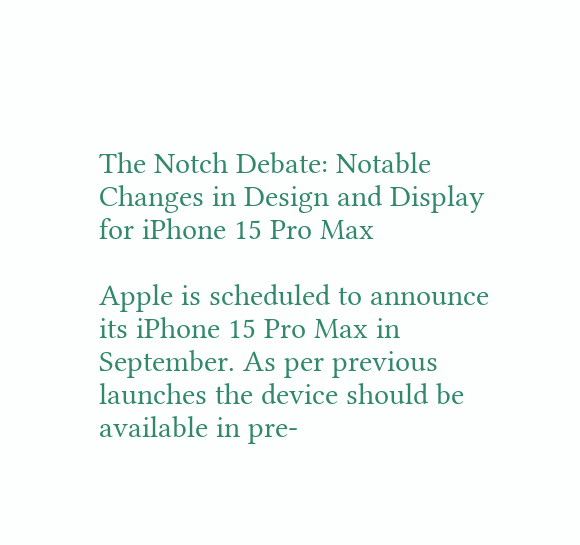The Notch Debate: Notable Changes in Design and Display for iPhone 15 Pro Max

Apple is scheduled to announce its iPhone 15 Pro Max in September. As per previous launches the device should be available in pre-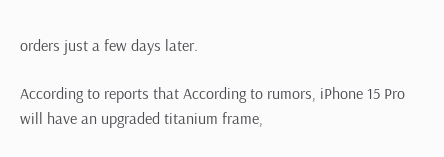orders just a few days later.

According to reports that According to rumors, iPhone 15 Pro will have an upgraded titanium frame,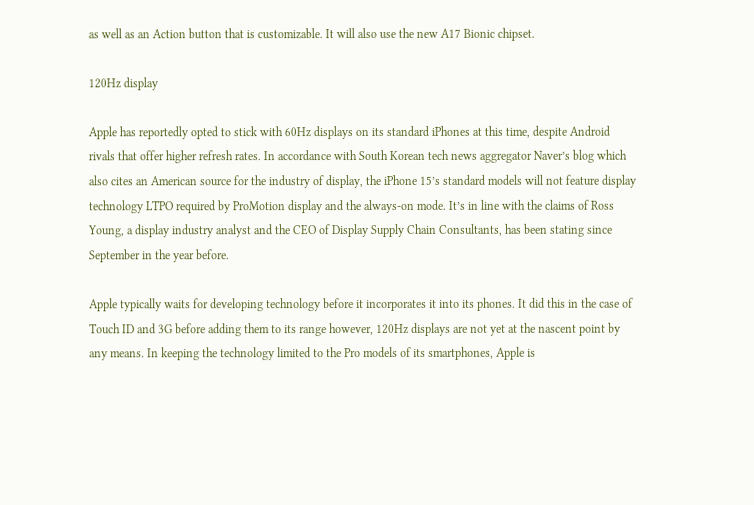as well as an Action button that is customizable. It will also use the new A17 Bionic chipset.

120Hz display

Apple has reportedly opted to stick with 60Hz displays on its standard iPhones at this time, despite Android rivals that offer higher refresh rates. In accordance with South Korean tech news aggregator Naver’s blog which also cites an American source for the industry of display, the iPhone 15’s standard models will not feature display technology LTPO required by ProMotion display and the always-on mode. It’s in line with the claims of Ross Young, a display industry analyst and the CEO of Display Supply Chain Consultants, has been stating since September in the year before.

Apple typically waits for developing technology before it incorporates it into its phones. It did this in the case of Touch ID and 3G before adding them to its range however, 120Hz displays are not yet at the nascent point by any means. In keeping the technology limited to the Pro models of its smartphones, Apple is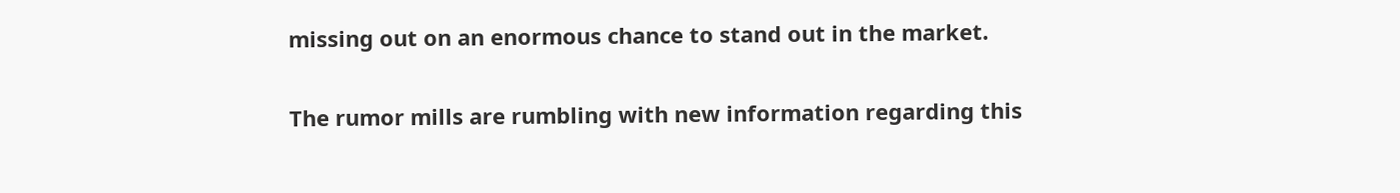missing out on an enormous chance to stand out in the market.

The rumor mills are rumbling with new information regarding this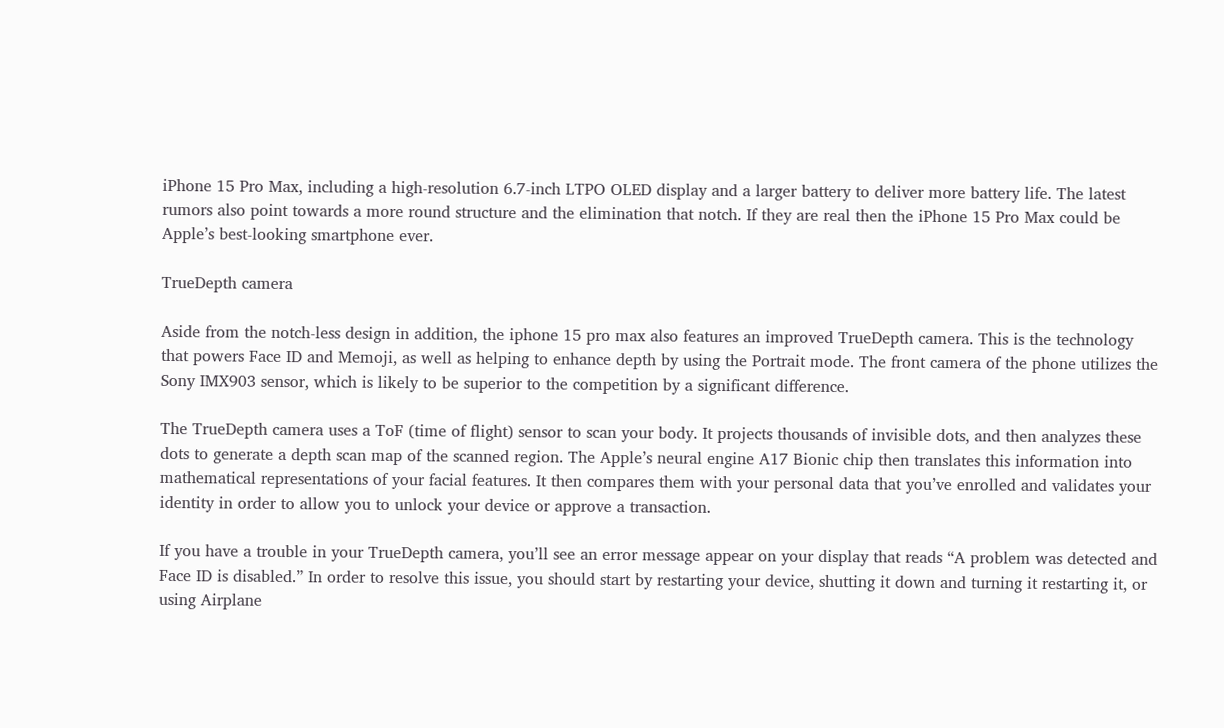iPhone 15 Pro Max, including a high-resolution 6.7-inch LTPO OLED display and a larger battery to deliver more battery life. The latest rumors also point towards a more round structure and the elimination that notch. If they are real then the iPhone 15 Pro Max could be Apple’s best-looking smartphone ever.

TrueDepth camera

Aside from the notch-less design in addition, the iphone 15 pro max also features an improved TrueDepth camera. This is the technology that powers Face ID and Memoji, as well as helping to enhance depth by using the Portrait mode. The front camera of the phone utilizes the Sony IMX903 sensor, which is likely to be superior to the competition by a significant difference.

The TrueDepth camera uses a ToF (time of flight) sensor to scan your body. It projects thousands of invisible dots, and then analyzes these dots to generate a depth scan map of the scanned region. The Apple’s neural engine A17 Bionic chip then translates this information into mathematical representations of your facial features. It then compares them with your personal data that you’ve enrolled and validates your identity in order to allow you to unlock your device or approve a transaction.

If you have a trouble in your TrueDepth camera, you’ll see an error message appear on your display that reads “A problem was detected and Face ID is disabled.” In order to resolve this issue, you should start by restarting your device, shutting it down and turning it restarting it, or using Airplane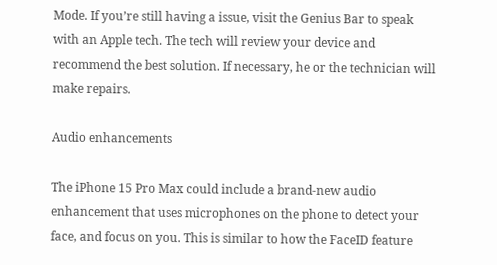Mode. If you’re still having a issue, visit the Genius Bar to speak with an Apple tech. The tech will review your device and recommend the best solution. If necessary, he or the technician will make repairs.

Audio enhancements

The iPhone 15 Pro Max could include a brand-new audio enhancement that uses microphones on the phone to detect your face, and focus on you. This is similar to how the FaceID feature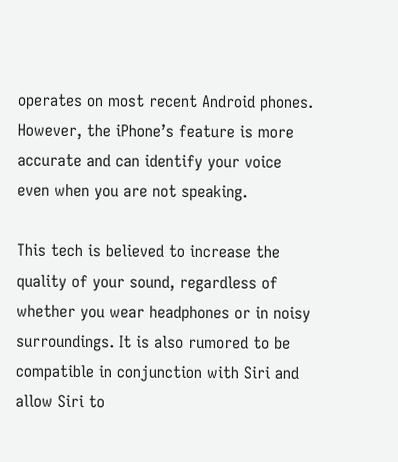operates on most recent Android phones. However, the iPhone’s feature is more accurate and can identify your voice even when you are not speaking.

This tech is believed to increase the quality of your sound, regardless of whether you wear headphones or in noisy surroundings. It is also rumored to be compatible in conjunction with Siri and allow Siri to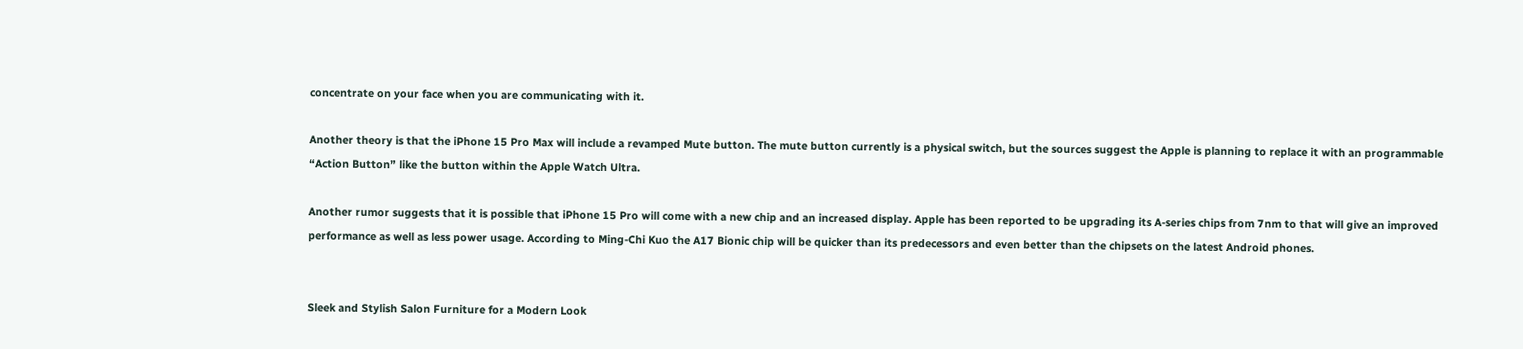concentrate on your face when you are communicating with it.

Another theory is that the iPhone 15 Pro Max will include a revamped Mute button. The mute button currently is a physical switch, but the sources suggest the Apple is planning to replace it with an programmable “Action Button” like the button within the Apple Watch Ultra.

Another rumor suggests that it is possible that iPhone 15 Pro will come with a new chip and an increased display. Apple has been reported to be upgrading its A-series chips from 7nm to that will give an improved performance as well as less power usage. According to Ming-Chi Kuo the A17 Bionic chip will be quicker than its predecessors and even better than the chipsets on the latest Android phones.


Sleek and Stylish Salon Furniture for a Modern Look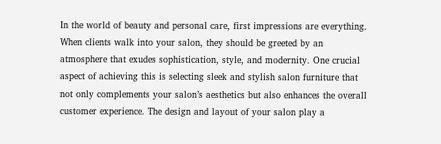In the world of beauty and personal care, first impressions are everything. When clients walk into your salon, they should be greeted by an atmosphere that exudes sophistication, style, and modernity. One crucial aspect of achieving this is selecting sleek and stylish salon furniture that not only complements your salon’s aesthetics but also enhances the overall customer experience. The design and layout of your salon play a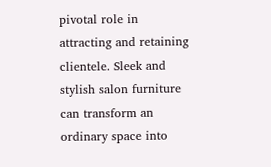pivotal role in attracting and retaining clientele. Sleek and stylish salon furniture can transform an ordinary space into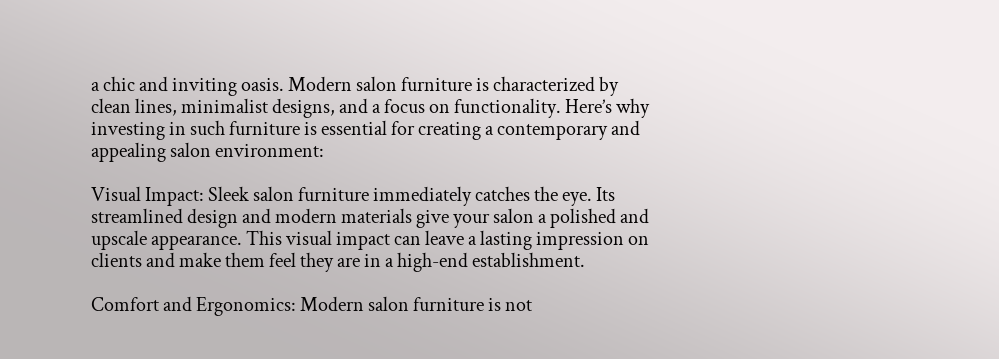a chic and inviting oasis. Modern salon furniture is characterized by clean lines, minimalist designs, and a focus on functionality. Here’s why investing in such furniture is essential for creating a contemporary and appealing salon environment:

Visual Impact: Sleek salon furniture immediately catches the eye. Its streamlined design and modern materials give your salon a polished and upscale appearance. This visual impact can leave a lasting impression on clients and make them feel they are in a high-end establishment.

Comfort and Ergonomics: Modern salon furniture is not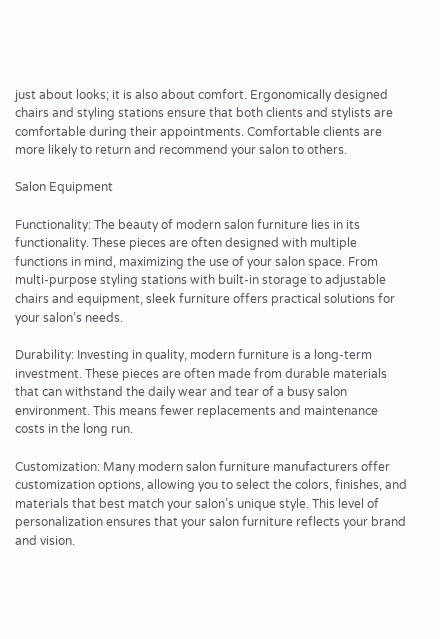just about looks; it is also about comfort. Ergonomically designed chairs and styling stations ensure that both clients and stylists are comfortable during their appointments. Comfortable clients are more likely to return and recommend your salon to others.

Salon Equipment

Functionality: The beauty of modern salon furniture lies in its functionality. These pieces are often designed with multiple functions in mind, maximizing the use of your salon space. From multi-purpose styling stations with built-in storage to adjustable chairs and equipment, sleek furniture offers practical solutions for your salon’s needs.

Durability: Investing in quality, modern furniture is a long-term investment. These pieces are often made from durable materials that can withstand the daily wear and tear of a busy salon environment. This means fewer replacements and maintenance costs in the long run.

Customization: Many modern salon furniture manufacturers offer customization options, allowing you to select the colors, finishes, and materials that best match your salon’s unique style. This level of personalization ensures that your salon furniture reflects your brand and vision.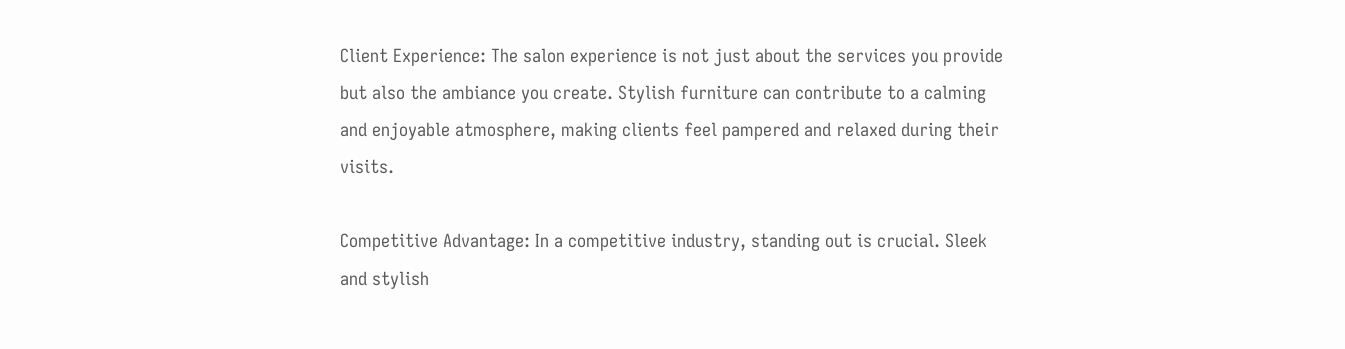Client Experience: The salon experience is not just about the services you provide but also the ambiance you create. Stylish furniture can contribute to a calming and enjoyable atmosphere, making clients feel pampered and relaxed during their visits.

Competitive Advantage: In a competitive industry, standing out is crucial. Sleek and stylish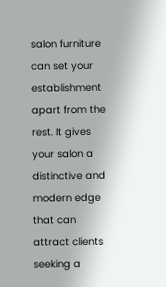salon furniture can set your establishment apart from the rest. It gives your salon a distinctive and modern edge that can attract clients seeking a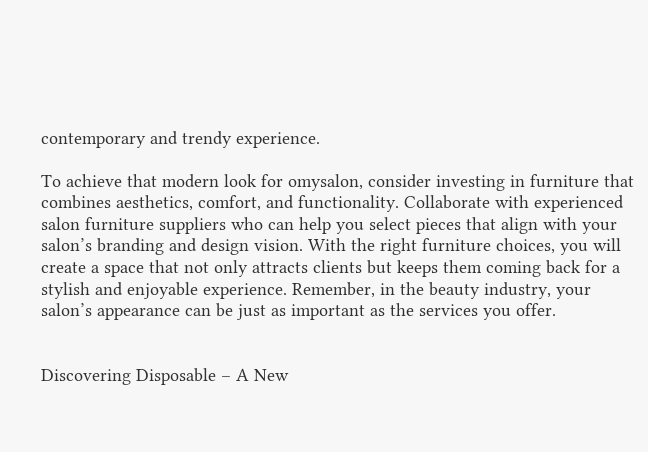contemporary and trendy experience.

To achieve that modern look for omysalon, consider investing in furniture that combines aesthetics, comfort, and functionality. Collaborate with experienced salon furniture suppliers who can help you select pieces that align with your salon’s branding and design vision. With the right furniture choices, you will create a space that not only attracts clients but keeps them coming back for a stylish and enjoyable experience. Remember, in the beauty industry, your salon’s appearance can be just as important as the services you offer.


Discovering Disposable – A New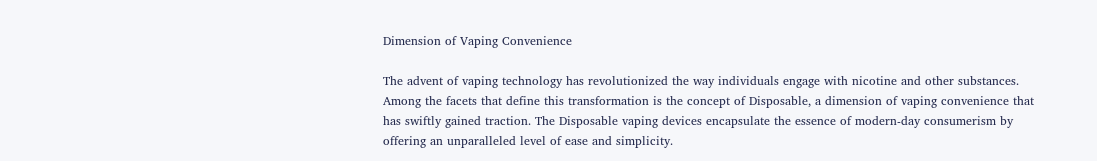Dimension of Vaping Convenience

The advent of vaping technology has revolutionized the way individuals engage with nicotine and other substances. Among the facets that define this transformation is the concept of Disposable, a dimension of vaping convenience that has swiftly gained traction. The Disposable vaping devices encapsulate the essence of modern-day consumerism by offering an unparalleled level of ease and simplicity.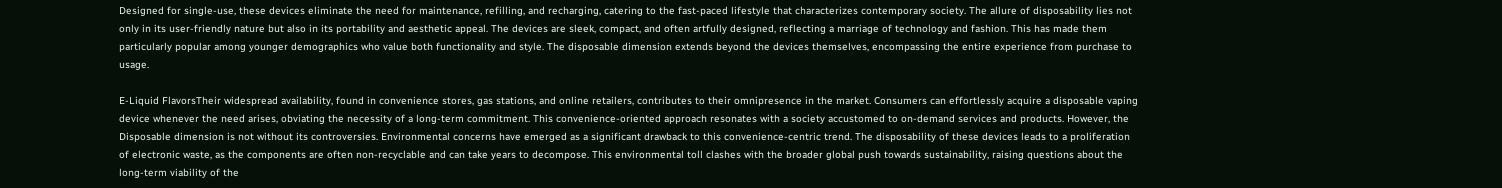Designed for single-use, these devices eliminate the need for maintenance, refilling, and recharging, catering to the fast-paced lifestyle that characterizes contemporary society. The allure of disposability lies not only in its user-friendly nature but also in its portability and aesthetic appeal. The devices are sleek, compact, and often artfully designed, reflecting a marriage of technology and fashion. This has made them particularly popular among younger demographics who value both functionality and style. The disposable dimension extends beyond the devices themselves, encompassing the entire experience from purchase to usage.

E-Liquid FlavorsTheir widespread availability, found in convenience stores, gas stations, and online retailers, contributes to their omnipresence in the market. Consumers can effortlessly acquire a disposable vaping device whenever the need arises, obviating the necessity of a long-term commitment. This convenience-oriented approach resonates with a society accustomed to on-demand services and products. However, the Disposable dimension is not without its controversies. Environmental concerns have emerged as a significant drawback to this convenience-centric trend. The disposability of these devices leads to a proliferation of electronic waste, as the components are often non-recyclable and can take years to decompose. This environmental toll clashes with the broader global push towards sustainability, raising questions about the long-term viability of the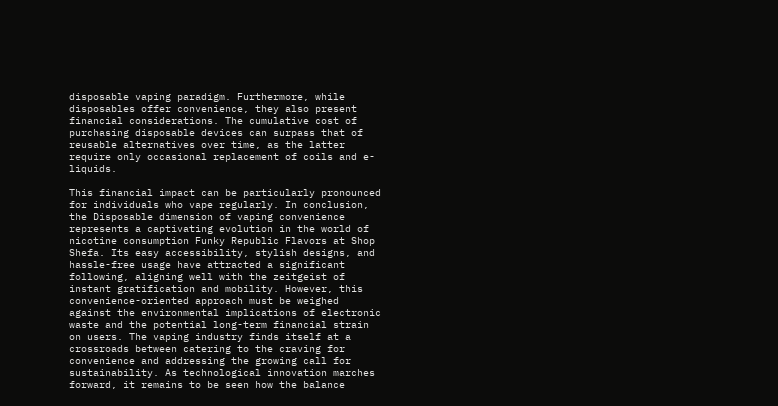disposable vaping paradigm. Furthermore, while disposables offer convenience, they also present financial considerations. The cumulative cost of purchasing disposable devices can surpass that of reusable alternatives over time, as the latter require only occasional replacement of coils and e-liquids.

This financial impact can be particularly pronounced for individuals who vape regularly. In conclusion, the Disposable dimension of vaping convenience represents a captivating evolution in the world of nicotine consumption Funky Republic Flavors at Shop Shefa. Its easy accessibility, stylish designs, and hassle-free usage have attracted a significant following, aligning well with the zeitgeist of instant gratification and mobility. However, this convenience-oriented approach must be weighed against the environmental implications of electronic waste and the potential long-term financial strain on users. The vaping industry finds itself at a crossroads between catering to the craving for convenience and addressing the growing call for sustainability. As technological innovation marches forward, it remains to be seen how the balance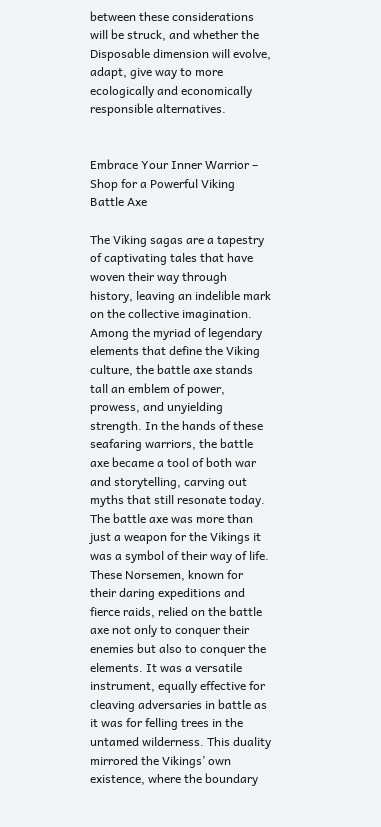between these considerations will be struck, and whether the Disposable dimension will evolve, adapt, give way to more ecologically and economically responsible alternatives.


Embrace Your Inner Warrior – Shop for a Powerful Viking Battle Axe

The Viking sagas are a tapestry of captivating tales that have woven their way through history, leaving an indelible mark on the collective imagination. Among the myriad of legendary elements that define the Viking culture, the battle axe stands tall an emblem of power, prowess, and unyielding strength. In the hands of these seafaring warriors, the battle axe became a tool of both war and storytelling, carving out myths that still resonate today. The battle axe was more than just a weapon for the Vikings it was a symbol of their way of life. These Norsemen, known for their daring expeditions and fierce raids, relied on the battle axe not only to conquer their enemies but also to conquer the elements. It was a versatile instrument, equally effective for cleaving adversaries in battle as it was for felling trees in the untamed wilderness. This duality mirrored the Vikings’ own existence, where the boundary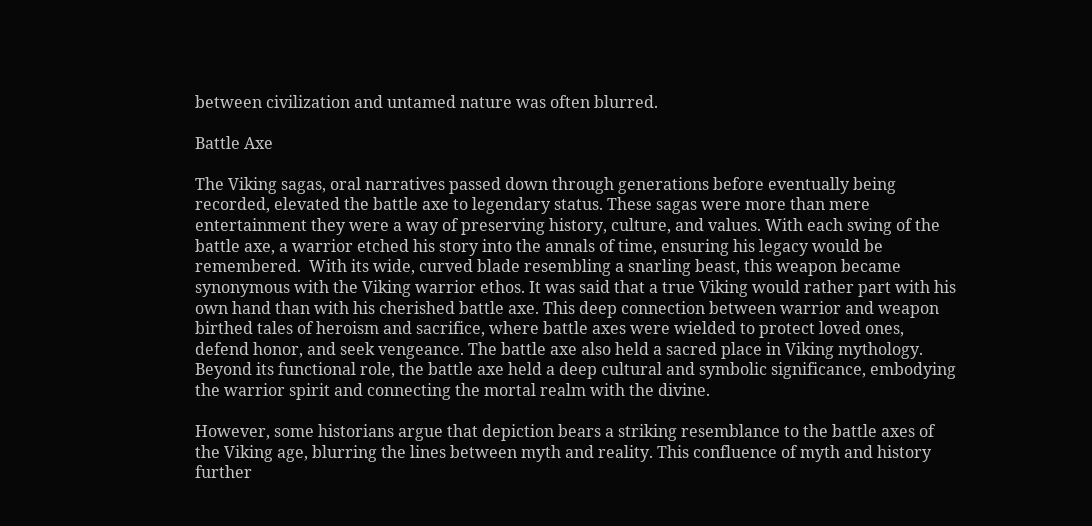between civilization and untamed nature was often blurred.

Battle Axe

The Viking sagas, oral narratives passed down through generations before eventually being recorded, elevated the battle axe to legendary status. These sagas were more than mere entertainment they were a way of preserving history, culture, and values. With each swing of the battle axe, a warrior etched his story into the annals of time, ensuring his legacy would be remembered.  With its wide, curved blade resembling a snarling beast, this weapon became synonymous with the Viking warrior ethos. It was said that a true Viking would rather part with his own hand than with his cherished battle axe. This deep connection between warrior and weapon birthed tales of heroism and sacrifice, where battle axes were wielded to protect loved ones, defend honor, and seek vengeance. The battle axe also held a sacred place in Viking mythology. Beyond its functional role, the battle axe held a deep cultural and symbolic significance, embodying the warrior spirit and connecting the mortal realm with the divine.

However, some historians argue that depiction bears a striking resemblance to the battle axes of the Viking age, blurring the lines between myth and reality. This confluence of myth and history further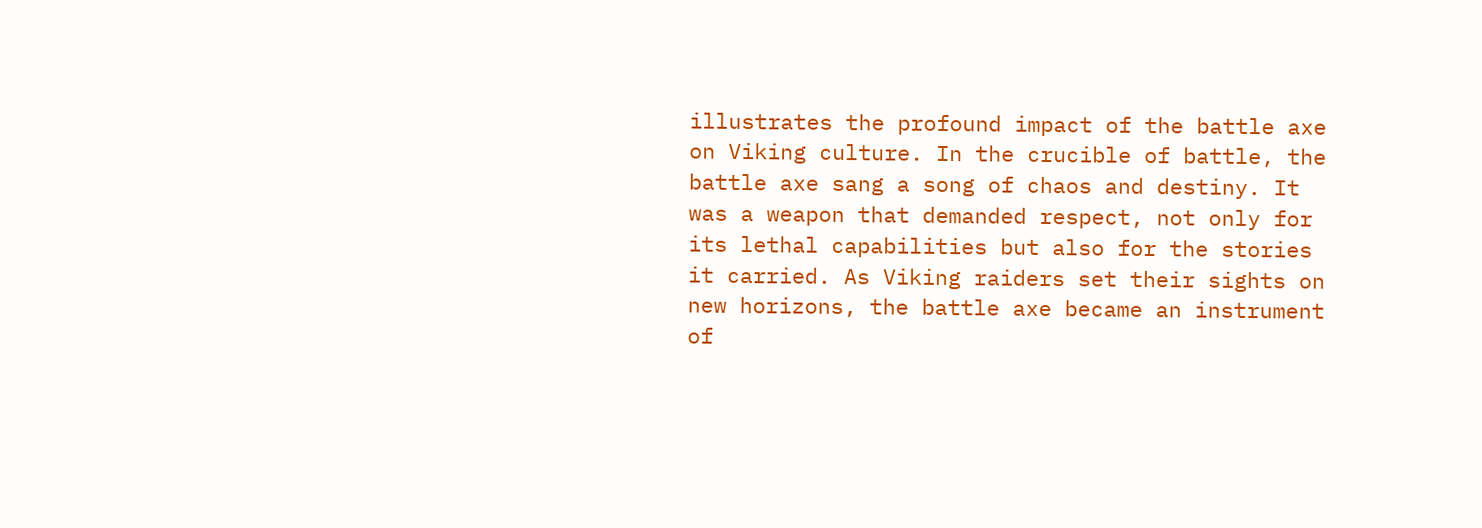illustrates the profound impact of the battle axe on Viking culture. In the crucible of battle, the battle axe sang a song of chaos and destiny. It was a weapon that demanded respect, not only for its lethal capabilities but also for the stories it carried. As Viking raiders set their sights on new horizons, the battle axe became an instrument of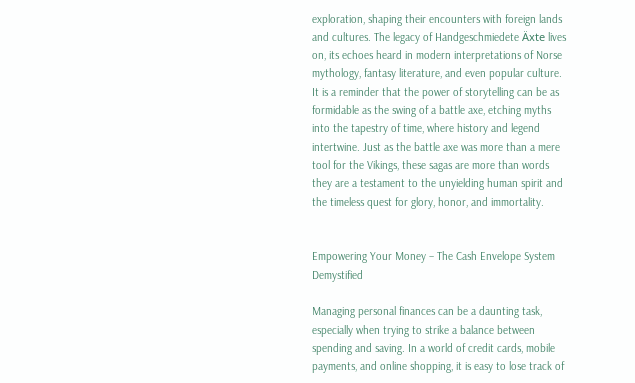exploration, shaping their encounters with foreign lands and cultures. The legacy of Handgeschmiedete Äxte lives on, its echoes heard in modern interpretations of Norse mythology, fantasy literature, and even popular culture. It is a reminder that the power of storytelling can be as formidable as the swing of a battle axe, etching myths into the tapestry of time, where history and legend intertwine. Just as the battle axe was more than a mere tool for the Vikings, these sagas are more than words they are a testament to the unyielding human spirit and the timeless quest for glory, honor, and immortality.


Empowering Your Money – The Cash Envelope System Demystified

Managing personal finances can be a daunting task, especially when trying to strike a balance between spending and saving. In a world of credit cards, mobile payments, and online shopping, it is easy to lose track of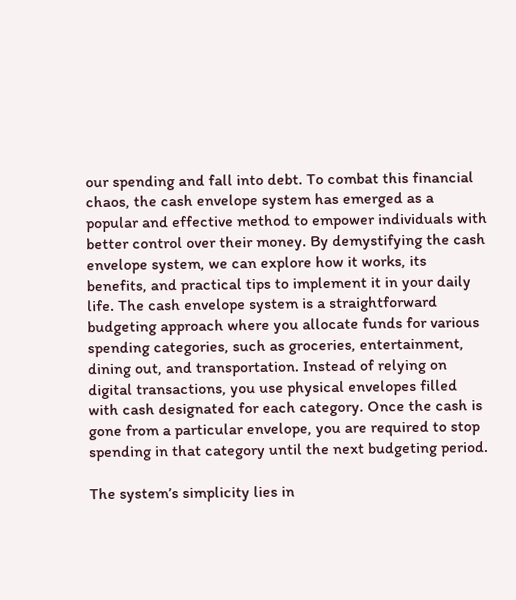our spending and fall into debt. To combat this financial chaos, the cash envelope system has emerged as a popular and effective method to empower individuals with better control over their money. By demystifying the cash envelope system, we can explore how it works, its benefits, and practical tips to implement it in your daily life. The cash envelope system is a straightforward budgeting approach where you allocate funds for various spending categories, such as groceries, entertainment, dining out, and transportation. Instead of relying on digital transactions, you use physical envelopes filled with cash designated for each category. Once the cash is gone from a particular envelope, you are required to stop spending in that category until the next budgeting period.

The system’s simplicity lies in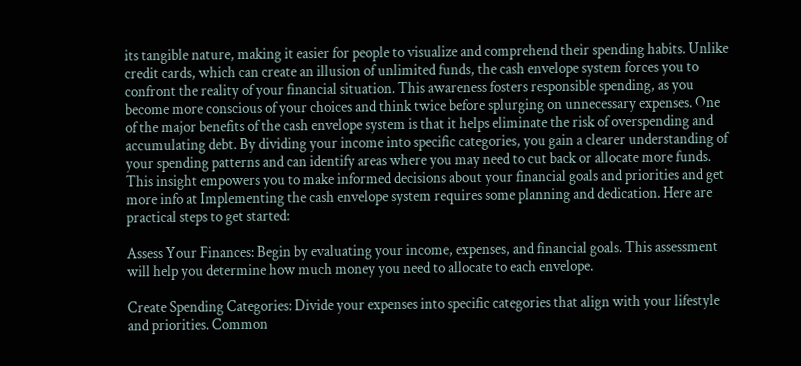its tangible nature, making it easier for people to visualize and comprehend their spending habits. Unlike credit cards, which can create an illusion of unlimited funds, the cash envelope system forces you to confront the reality of your financial situation. This awareness fosters responsible spending, as you become more conscious of your choices and think twice before splurging on unnecessary expenses. One of the major benefits of the cash envelope system is that it helps eliminate the risk of overspending and accumulating debt. By dividing your income into specific categories, you gain a clearer understanding of your spending patterns and can identify areas where you may need to cut back or allocate more funds. This insight empowers you to make informed decisions about your financial goals and priorities and get more info at Implementing the cash envelope system requires some planning and dedication. Here are practical steps to get started:

Assess Your Finances: Begin by evaluating your income, expenses, and financial goals. This assessment will help you determine how much money you need to allocate to each envelope.

Create Spending Categories: Divide your expenses into specific categories that align with your lifestyle and priorities. Common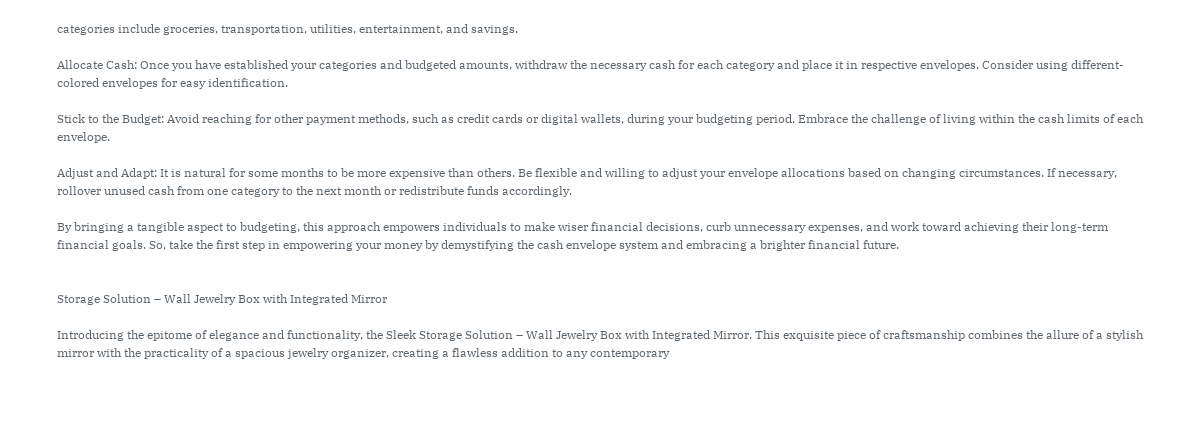categories include groceries, transportation, utilities, entertainment, and savings.

Allocate Cash: Once you have established your categories and budgeted amounts, withdraw the necessary cash for each category and place it in respective envelopes. Consider using different-colored envelopes for easy identification.

Stick to the Budget: Avoid reaching for other payment methods, such as credit cards or digital wallets, during your budgeting period. Embrace the challenge of living within the cash limits of each envelope.

Adjust and Adapt: It is natural for some months to be more expensive than others. Be flexible and willing to adjust your envelope allocations based on changing circumstances. If necessary, rollover unused cash from one category to the next month or redistribute funds accordingly.

By bringing a tangible aspect to budgeting, this approach empowers individuals to make wiser financial decisions, curb unnecessary expenses, and work toward achieving their long-term financial goals. So, take the first step in empowering your money by demystifying the cash envelope system and embracing a brighter financial future.


Storage Solution – Wall Jewelry Box with Integrated Mirror

Introducing the epitome of elegance and functionality, the Sleek Storage Solution – Wall Jewelry Box with Integrated Mirror. This exquisite piece of craftsmanship combines the allure of a stylish mirror with the practicality of a spacious jewelry organizer, creating a flawless addition to any contemporary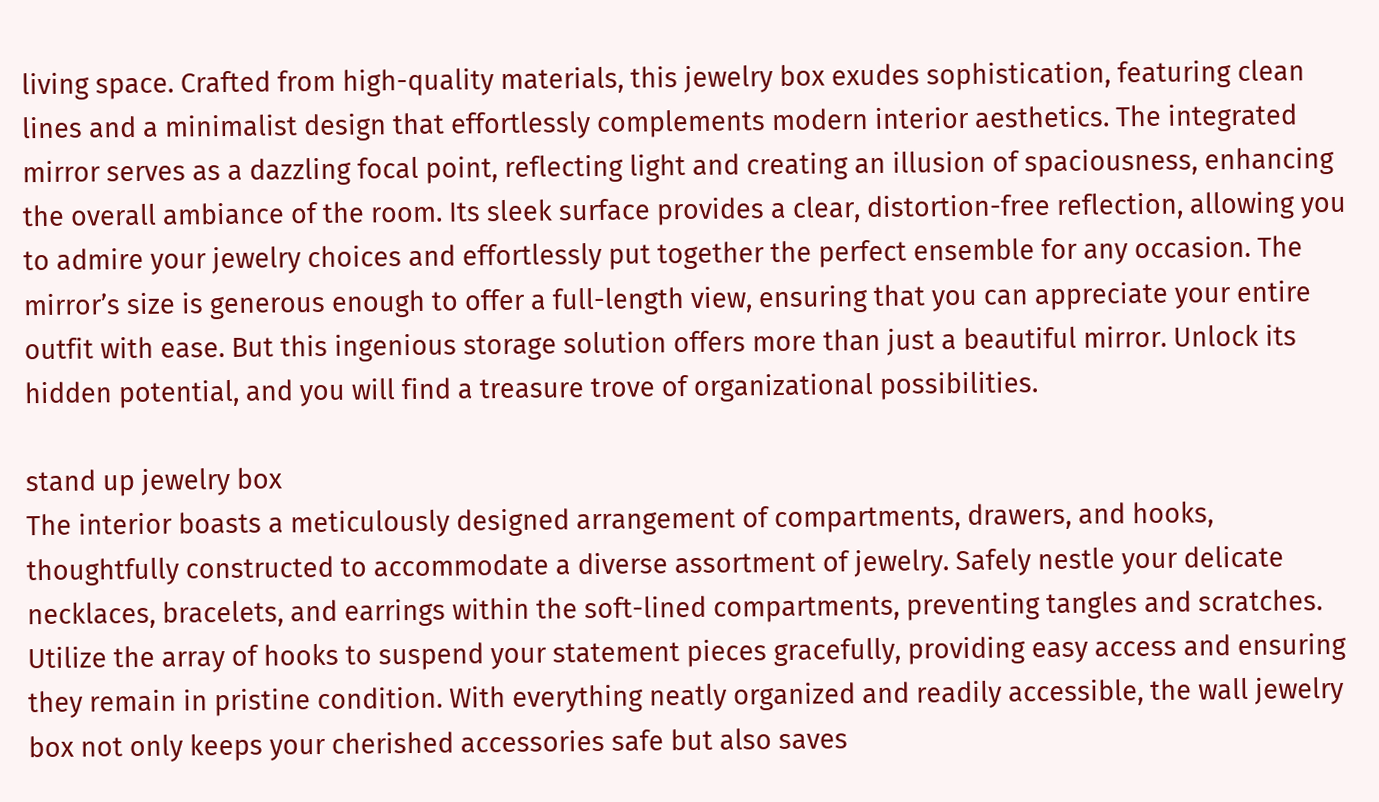living space. Crafted from high-quality materials, this jewelry box exudes sophistication, featuring clean lines and a minimalist design that effortlessly complements modern interior aesthetics. The integrated mirror serves as a dazzling focal point, reflecting light and creating an illusion of spaciousness, enhancing the overall ambiance of the room. Its sleek surface provides a clear, distortion-free reflection, allowing you to admire your jewelry choices and effortlessly put together the perfect ensemble for any occasion. The mirror’s size is generous enough to offer a full-length view, ensuring that you can appreciate your entire outfit with ease. But this ingenious storage solution offers more than just a beautiful mirror. Unlock its hidden potential, and you will find a treasure trove of organizational possibilities.

stand up jewelry box
The interior boasts a meticulously designed arrangement of compartments, drawers, and hooks, thoughtfully constructed to accommodate a diverse assortment of jewelry. Safely nestle your delicate necklaces, bracelets, and earrings within the soft-lined compartments, preventing tangles and scratches. Utilize the array of hooks to suspend your statement pieces gracefully, providing easy access and ensuring they remain in pristine condition. With everything neatly organized and readily accessible, the wall jewelry box not only keeps your cherished accessories safe but also saves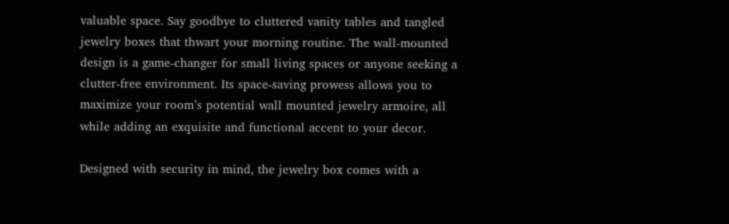valuable space. Say goodbye to cluttered vanity tables and tangled jewelry boxes that thwart your morning routine. The wall-mounted design is a game-changer for small living spaces or anyone seeking a clutter-free environment. Its space-saving prowess allows you to maximize your room’s potential wall mounted jewelry armoire, all while adding an exquisite and functional accent to your decor.

Designed with security in mind, the jewelry box comes with a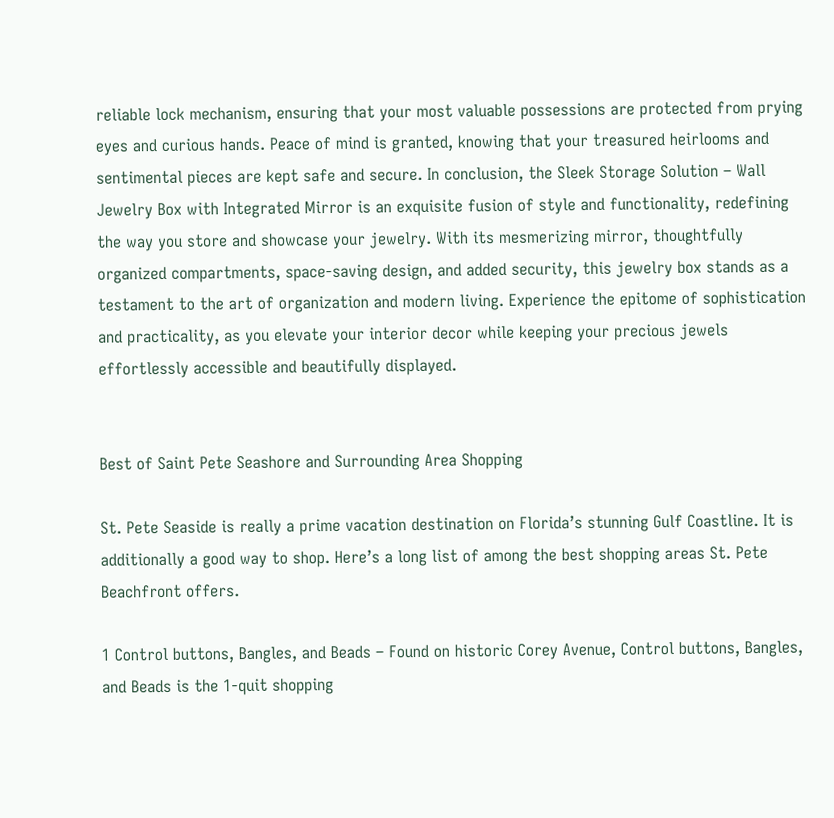reliable lock mechanism, ensuring that your most valuable possessions are protected from prying eyes and curious hands. Peace of mind is granted, knowing that your treasured heirlooms and sentimental pieces are kept safe and secure. In conclusion, the Sleek Storage Solution – Wall Jewelry Box with Integrated Mirror is an exquisite fusion of style and functionality, redefining the way you store and showcase your jewelry. With its mesmerizing mirror, thoughtfully organized compartments, space-saving design, and added security, this jewelry box stands as a testament to the art of organization and modern living. Experience the epitome of sophistication and practicality, as you elevate your interior decor while keeping your precious jewels effortlessly accessible and beautifully displayed.


Best of Saint Pete Seashore and Surrounding Area Shopping

St. Pete Seaside is really a prime vacation destination on Florida’s stunning Gulf Coastline. It is additionally a good way to shop. Here’s a long list of among the best shopping areas St. Pete Beachfront offers.

1 Control buttons, Bangles, and Beads – Found on historic Corey Avenue, Control buttons, Bangles, and Beads is the 1-quit shopping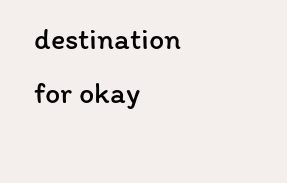destination for okay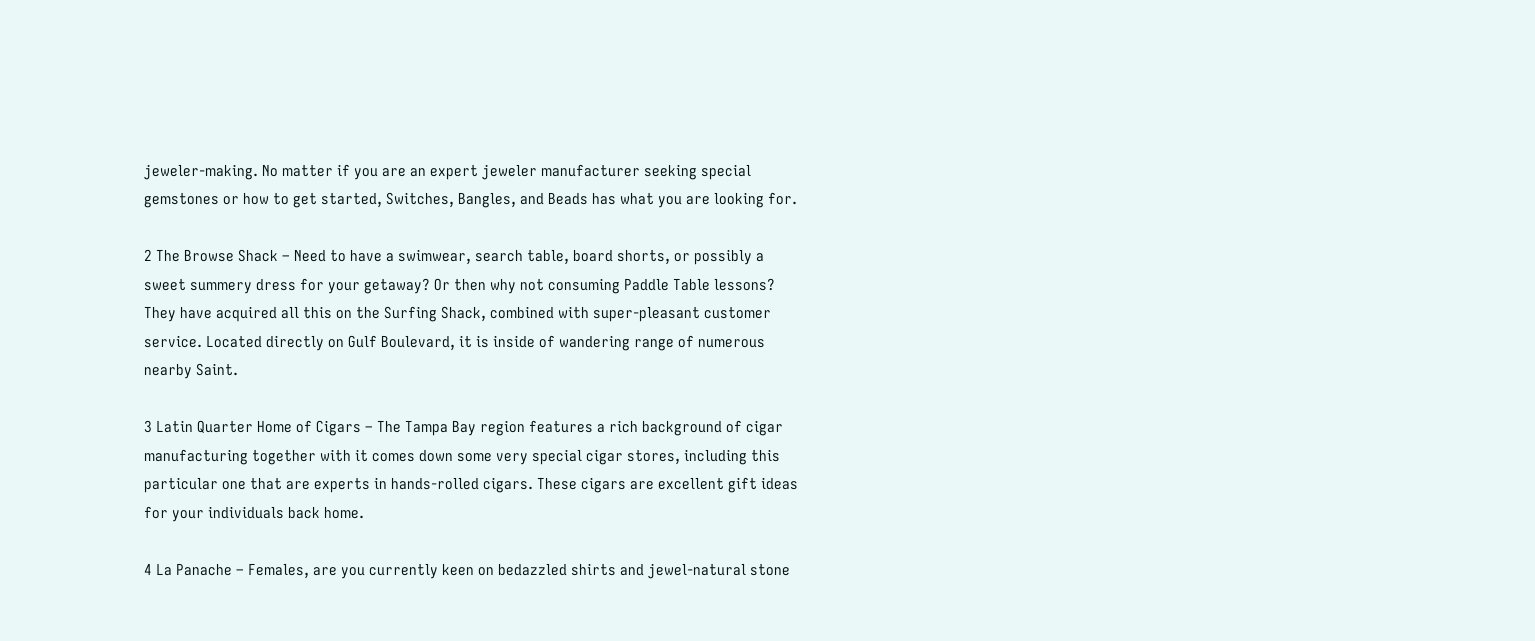jeweler-making. No matter if you are an expert jeweler manufacturer seeking special gemstones or how to get started, Switches, Bangles, and Beads has what you are looking for.

2 The Browse Shack – Need to have a swimwear, search table, board shorts, or possibly a sweet summery dress for your getaway? Or then why not consuming Paddle Table lessons? They have acquired all this on the Surfing Shack, combined with super-pleasant customer service. Located directly on Gulf Boulevard, it is inside of wandering range of numerous nearby Saint.

3 Latin Quarter Home of Cigars – The Tampa Bay region features a rich background of cigar manufacturing together with it comes down some very special cigar stores, including this particular one that are experts in hands-rolled cigars. These cigars are excellent gift ideas for your individuals back home.

4 La Panache – Females, are you currently keen on bedazzled shirts and jewel-natural stone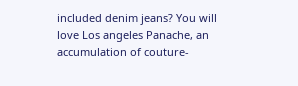included denim jeans? You will love Los angeles Panache, an accumulation of couture-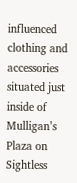influenced clothing and accessories situated just inside of Mulligan’s Plaza on Sightless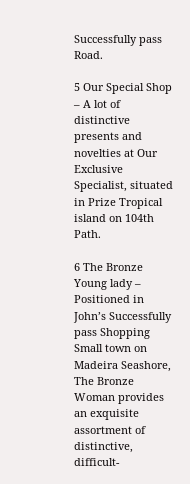Successfully pass Road.

5 Our Special Shop – A lot of distinctive presents and novelties at Our Exclusive Specialist, situated in Prize Tropical island on 104th Path.

6 The Bronze Young lady – Positioned in John’s Successfully pass Shopping Small town on Madeira Seashore, The Bronze Woman provides an exquisite assortment of distinctive, difficult-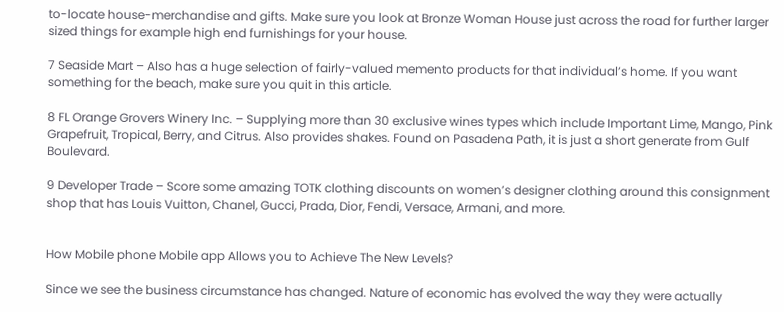to-locate house-merchandise and gifts. Make sure you look at Bronze Woman House just across the road for further larger sized things for example high end furnishings for your house.

7 Seaside Mart – Also has a huge selection of fairly-valued memento products for that individual’s home. If you want something for the beach, make sure you quit in this article.

8 FL Orange Grovers Winery Inc. – Supplying more than 30 exclusive wines types which include Important Lime, Mango, Pink Grapefruit, Tropical, Berry, and Citrus. Also provides shakes. Found on Pasadena Path, it is just a short generate from Gulf Boulevard.

9 Developer Trade – Score some amazing TOTK clothing discounts on women’s designer clothing around this consignment shop that has Louis Vuitton, Chanel, Gucci, Prada, Dior, Fendi, Versace, Armani, and more.


How Mobile phone Mobile app Allows you to Achieve The New Levels?

Since we see the business circumstance has changed. Nature of economic has evolved the way they were actually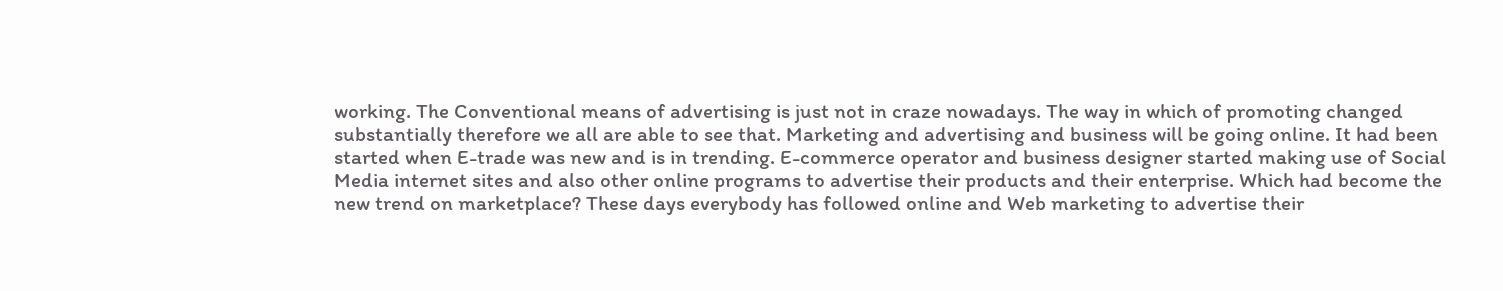working. The Conventional means of advertising is just not in craze nowadays. The way in which of promoting changed substantially therefore we all are able to see that. Marketing and advertising and business will be going online. It had been started when E-trade was new and is in trending. E-commerce operator and business designer started making use of Social Media internet sites and also other online programs to advertise their products and their enterprise. Which had become the new trend on marketplace? These days everybody has followed online and Web marketing to advertise their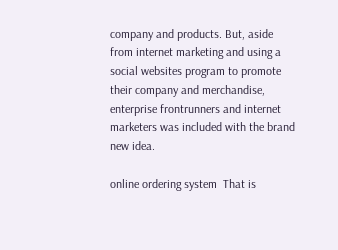company and products. But, aside from internet marketing and using a social websites program to promote their company and merchandise, enterprise frontrunners and internet marketers was included with the brand new idea.

online ordering system  That is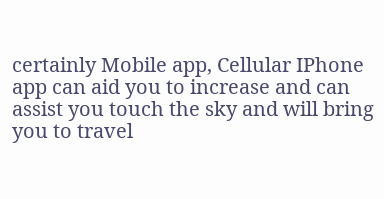certainly Mobile app, Cellular IPhone app can aid you to increase and can assist you touch the sky and will bring you to travel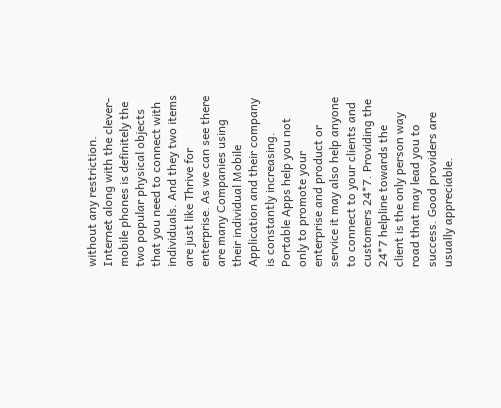without any restriction. Internet along with the clever-mobile phones is definitely the two popular physical objects that you need to connect with individuals. And they two items are just like Thrive for enterprise. As we can see there are many Companies using their individual Mobile Application and their company is constantly increasing. Portable Apps help you not only to promote your enterprise and product or service it may also help anyone to connect to your clients and customers 24*7. Providing the 24*7 helpline towards the client is the only person way road that may lead you to success. Good providers are usually appreciable.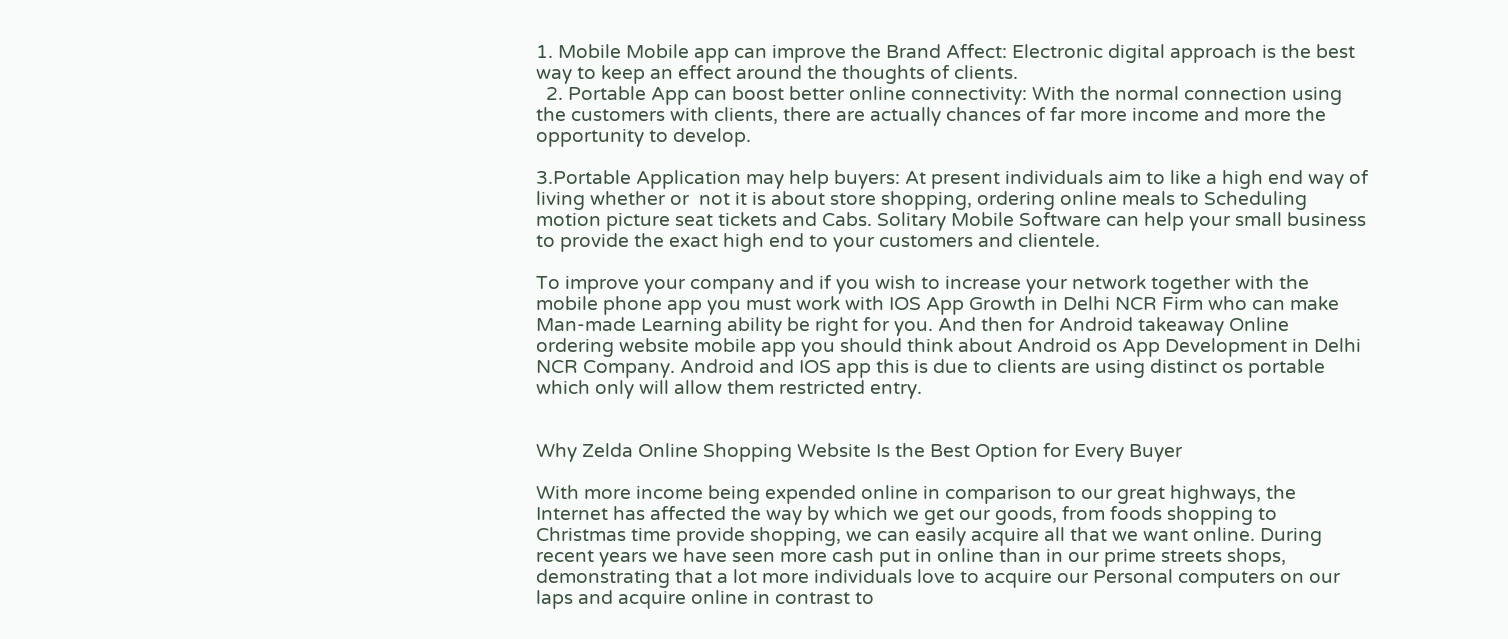1. Mobile Mobile app can improve the Brand Affect: Electronic digital approach is the best way to keep an effect around the thoughts of clients.
  2. Portable App can boost better online connectivity: With the normal connection using the customers with clients, there are actually chances of far more income and more the opportunity to develop.

3.Portable Application may help buyers: At present individuals aim to like a high end way of living whether or  not it is about store shopping, ordering online meals to Scheduling motion picture seat tickets and Cabs. Solitary Mobile Software can help your small business to provide the exact high end to your customers and clientele.

To improve your company and if you wish to increase your network together with the mobile phone app you must work with IOS App Growth in Delhi NCR Firm who can make Man-made Learning ability be right for you. And then for Android takeaway Online ordering website mobile app you should think about Android os App Development in Delhi NCR Company. Android and IOS app this is due to clients are using distinct os portable which only will allow them restricted entry.


Why Zelda Online Shopping Website Is the Best Option for Every Buyer

With more income being expended online in comparison to our great highways, the Internet has affected the way by which we get our goods, from foods shopping to Christmas time provide shopping, we can easily acquire all that we want online. During recent years we have seen more cash put in online than in our prime streets shops, demonstrating that a lot more individuals love to acquire our Personal computers on our laps and acquire online in contrast to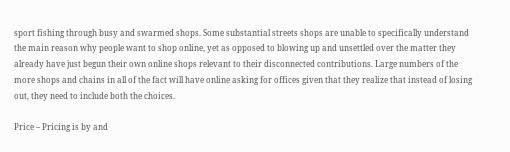sport fishing through busy and swarmed shops. Some substantial streets shops are unable to specifically understand the main reason why people want to shop online, yet as opposed to blowing up and unsettled over the matter they already have just begun their own online shops relevant to their disconnected contributions. Large numbers of the more shops and chains in all of the fact will have online asking for offices given that they realize that instead of losing out, they need to include both the choices.

Price – Pricing is by and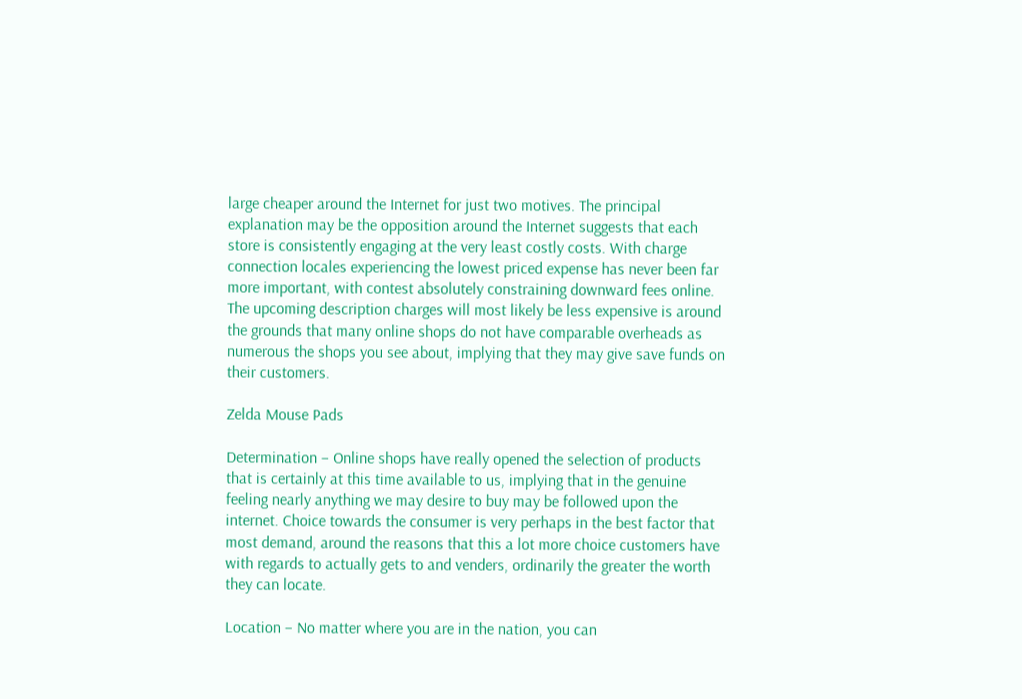large cheaper around the Internet for just two motives. The principal explanation may be the opposition around the Internet suggests that each store is consistently engaging at the very least costly costs. With charge connection locales experiencing the lowest priced expense has never been far more important, with contest absolutely constraining downward fees online. The upcoming description charges will most likely be less expensive is around the grounds that many online shops do not have comparable overheads as numerous the shops you see about, implying that they may give save funds on their customers.

Zelda Mouse Pads

Determination – Online shops have really opened the selection of products that is certainly at this time available to us, implying that in the genuine feeling nearly anything we may desire to buy may be followed upon the internet. Choice towards the consumer is very perhaps in the best factor that most demand, around the reasons that this a lot more choice customers have with regards to actually gets to and venders, ordinarily the greater the worth they can locate.

Location – No matter where you are in the nation, you can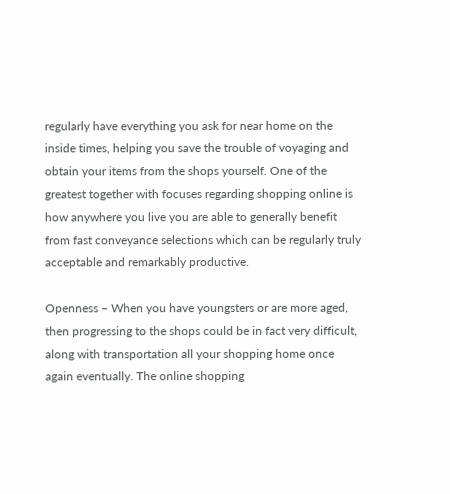regularly have everything you ask for near home on the inside times, helping you save the trouble of voyaging and obtain your items from the shops yourself. One of the greatest together with focuses regarding shopping online is how anywhere you live you are able to generally benefit from fast conveyance selections which can be regularly truly acceptable and remarkably productive.

Openness – When you have youngsters or are more aged, then progressing to the shops could be in fact very difficult, along with transportation all your shopping home once again eventually. The online shopping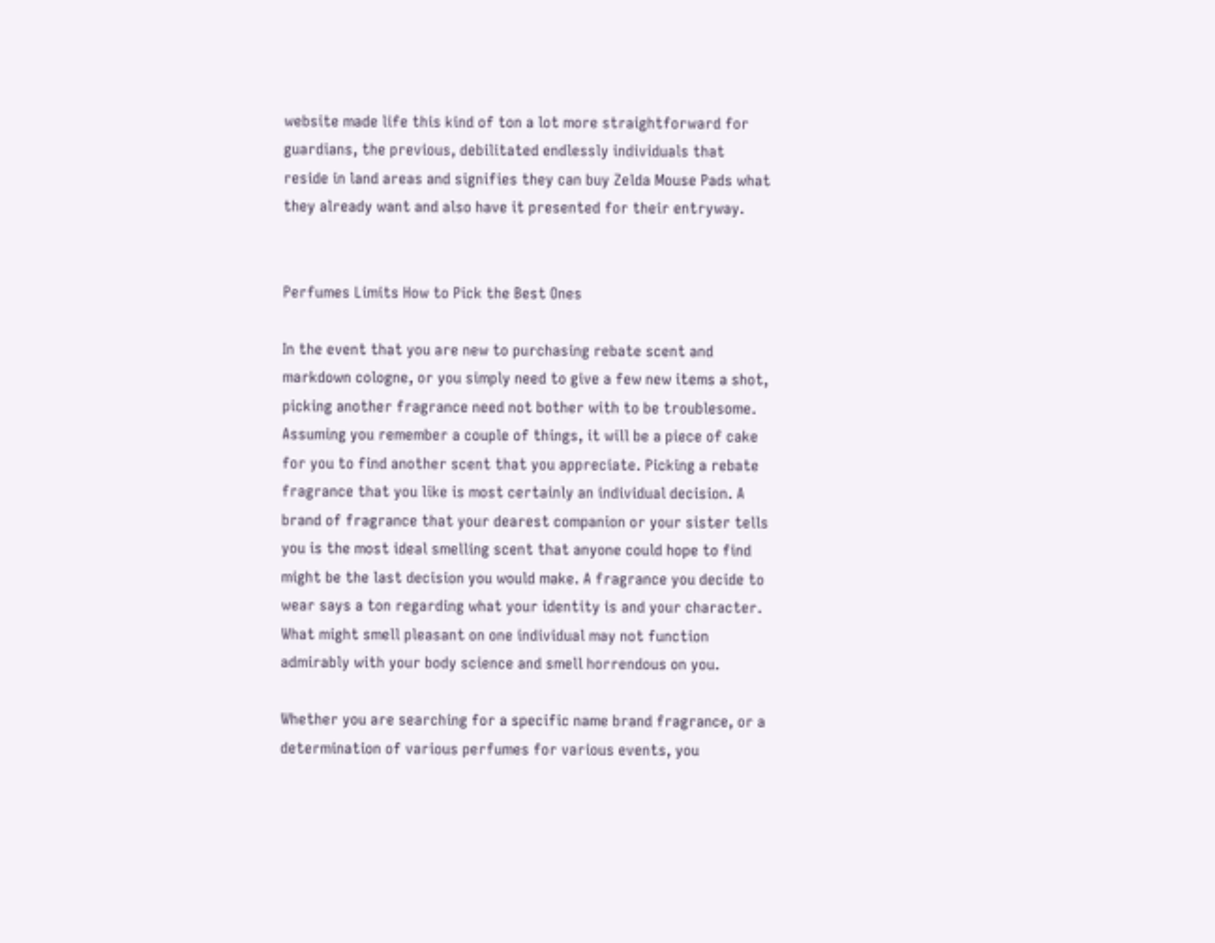website made life this kind of ton a lot more straightforward for guardians, the previous, debilitated endlessly individuals that reside in land areas and signifies they can buy Zelda Mouse Pads what they already want and also have it presented for their entryway.


Perfumes Limits How to Pick the Best Ones

In the event that you are new to purchasing rebate scent and markdown cologne, or you simply need to give a few new items a shot, picking another fragrance need not bother with to be troublesome. Assuming you remember a couple of things, it will be a piece of cake for you to find another scent that you appreciate. Picking a rebate fragrance that you like is most certainly an individual decision. A brand of fragrance that your dearest companion or your sister tells you is the most ideal smelling scent that anyone could hope to find might be the last decision you would make. A fragrance you decide to wear says a ton regarding what your identity is and your character. What might smell pleasant on one individual may not function admirably with your body science and smell horrendous on you.

Whether you are searching for a specific name brand fragrance, or a determination of various perfumes for various events, you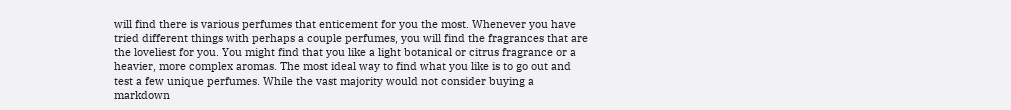will find there is various perfumes that enticement for you the most. Whenever you have tried different things with perhaps a couple perfumes, you will find the fragrances that are the loveliest for you. You might find that you like a light botanical or citrus fragrance or a heavier, more complex aromas. The most ideal way to find what you like is to go out and test a few unique perfumes. While the vast majority would not consider buying a markdown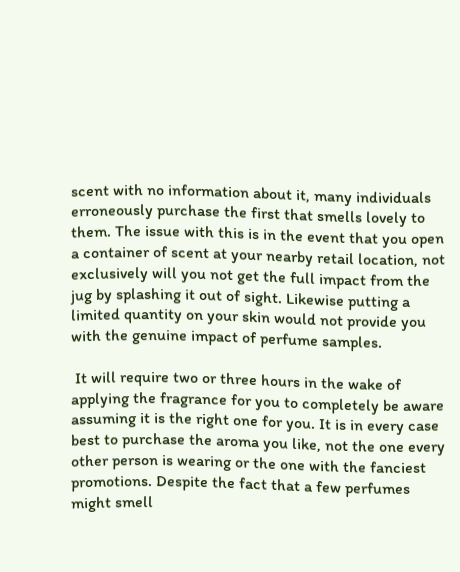scent with no information about it, many individuals erroneously purchase the first that smells lovely to them. The issue with this is in the event that you open a container of scent at your nearby retail location, not exclusively will you not get the full impact from the jug by splashing it out of sight. Likewise putting a limited quantity on your skin would not provide you with the genuine impact of perfume samples.

 It will require two or three hours in the wake of applying the fragrance for you to completely be aware assuming it is the right one for you. It is in every case best to purchase the aroma you like, not the one every other person is wearing or the one with the fanciest promotions. Despite the fact that a few perfumes might smell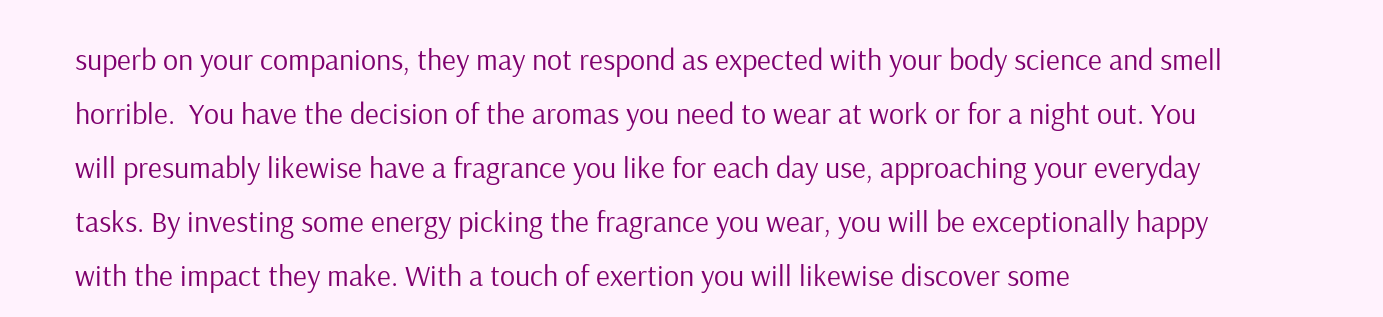superb on your companions, they may not respond as expected with your body science and smell horrible.  You have the decision of the aromas you need to wear at work or for a night out. You will presumably likewise have a fragrance you like for each day use, approaching your everyday tasks. By investing some energy picking the fragrance you wear, you will be exceptionally happy with the impact they make. With a touch of exertion you will likewise discover some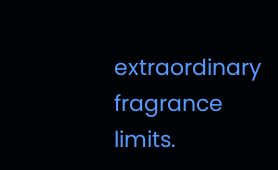extraordinary fragrance limits.